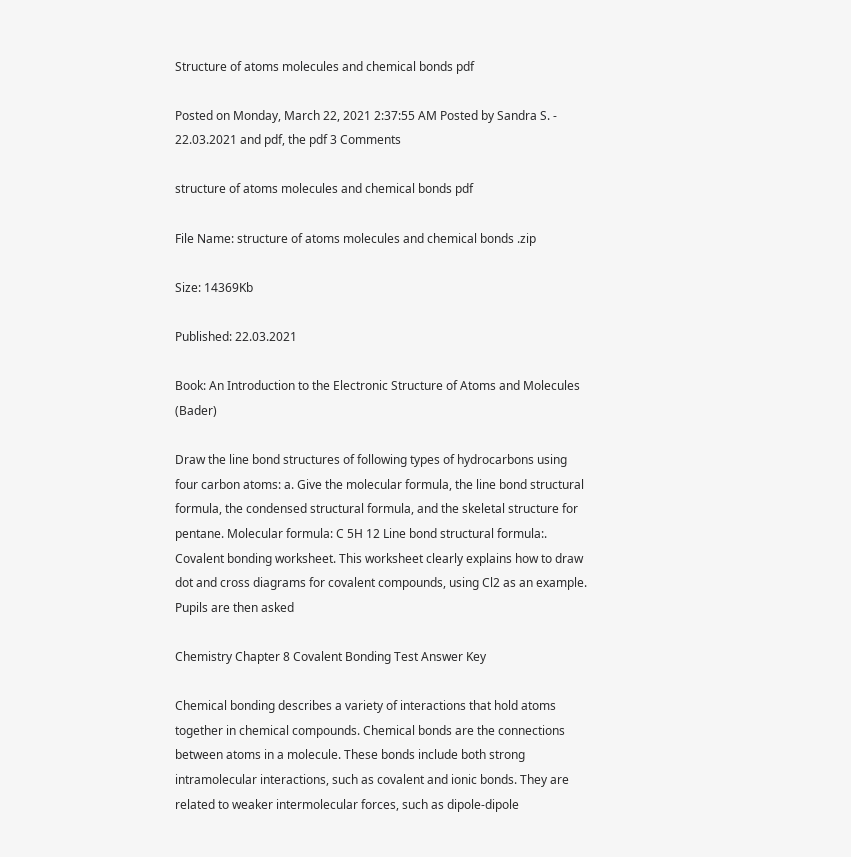Structure of atoms molecules and chemical bonds pdf

Posted on Monday, March 22, 2021 2:37:55 AM Posted by Sandra S. - 22.03.2021 and pdf, the pdf 3 Comments

structure of atoms molecules and chemical bonds pdf

File Name: structure of atoms molecules and chemical bonds .zip

Size: 14369Kb

Published: 22.03.2021

Book: An Introduction to the Electronic Structure of Atoms and Molecules (Bader)

Draw the line bond structures of following types of hydrocarbons using four carbon atoms: a. Give the molecular formula, the line bond structural formula, the condensed structural formula, and the skeletal structure for pentane. Molecular formula: C 5H 12 Line bond structural formula:. Covalent bonding worksheet. This worksheet clearly explains how to draw dot and cross diagrams for covalent compounds, using Cl2 as an example. Pupils are then asked

Chemistry Chapter 8 Covalent Bonding Test Answer Key

Chemical bonding describes a variety of interactions that hold atoms together in chemical compounds. Chemical bonds are the connections between atoms in a molecule. These bonds include both strong intramolecular interactions, such as covalent and ionic bonds. They are related to weaker intermolecular forces, such as dipole-dipole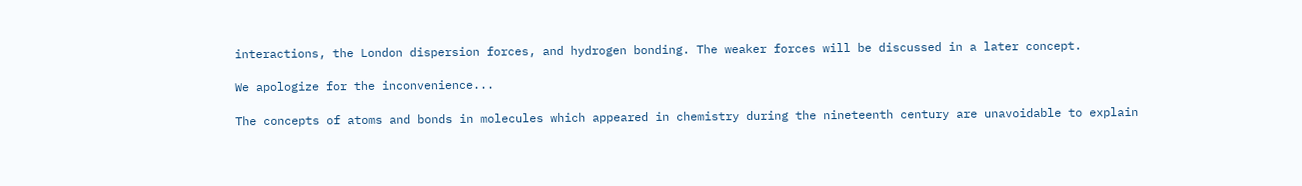interactions, the London dispersion forces, and hydrogen bonding. The weaker forces will be discussed in a later concept.

We apologize for the inconvenience...

The concepts of atoms and bonds in molecules which appeared in chemistry during the nineteenth century are unavoidable to explain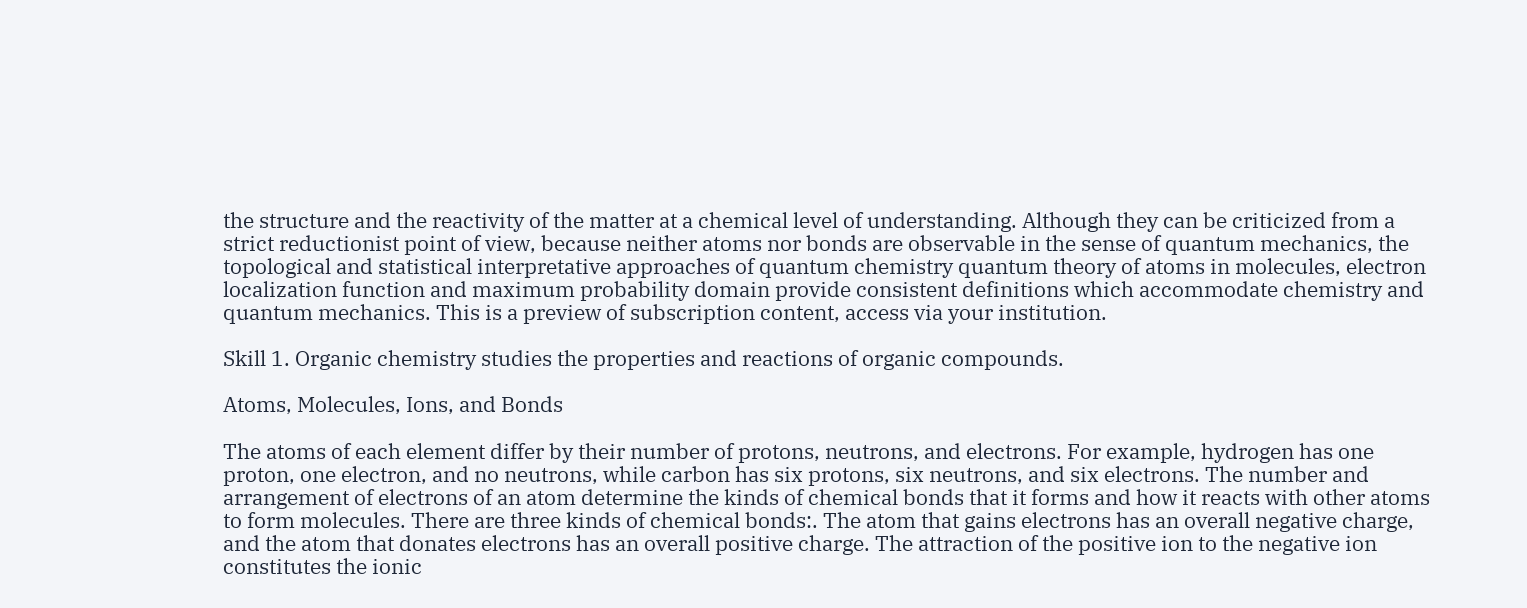the structure and the reactivity of the matter at a chemical level of understanding. Although they can be criticized from a strict reductionist point of view, because neither atoms nor bonds are observable in the sense of quantum mechanics, the topological and statistical interpretative approaches of quantum chemistry quantum theory of atoms in molecules, electron localization function and maximum probability domain provide consistent definitions which accommodate chemistry and quantum mechanics. This is a preview of subscription content, access via your institution.

Skill 1. Organic chemistry studies the properties and reactions of organic compounds.

Atoms, Molecules, Ions, and Bonds

The atoms of each element differ by their number of protons, neutrons, and electrons. For example, hydrogen has one proton, one electron, and no neutrons, while carbon has six protons, six neutrons, and six electrons. The number and arrangement of electrons of an atom determine the kinds of chemical bonds that it forms and how it reacts with other atoms to form molecules. There are three kinds of chemical bonds:. The atom that gains electrons has an overall negative charge, and the atom that donates electrons has an overall positive charge. The attraction of the positive ion to the negative ion constitutes the ionic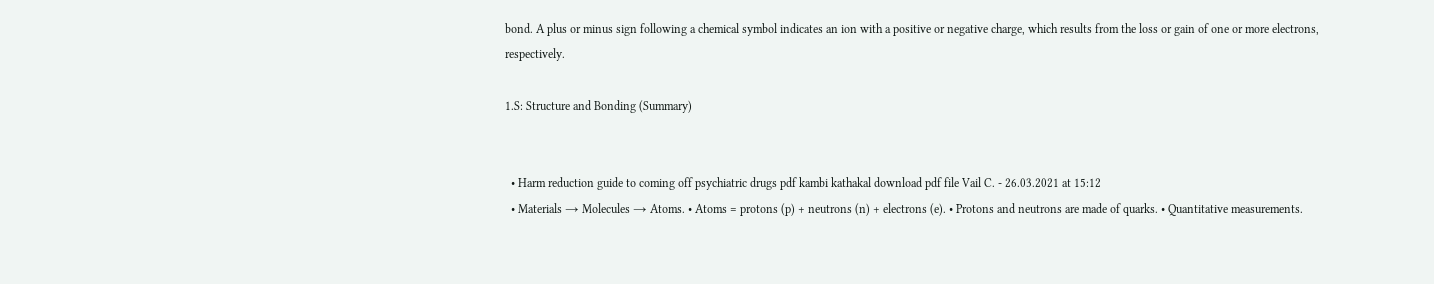bond. A plus or minus sign following a chemical symbol indicates an ion with a positive or negative charge, which results from the loss or gain of one or more electrons, respectively.

1.S: Structure and Bonding (Summary)


  • Harm reduction guide to coming off psychiatric drugs pdf kambi kathakal download pdf file Vail C. - 26.03.2021 at 15:12
  • Materials → Molecules → Atoms. • Atoms = protons (p) + neutrons (n) + electrons (e). • Protons and neutrons are made of quarks. • Quantitative measurements.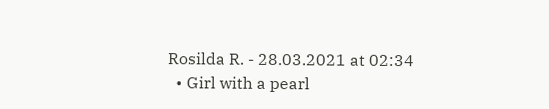Rosilda R. - 28.03.2021 at 02:34
  • Girl with a pearl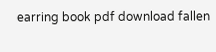earring book pdf download fallen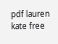pdf lauren kate free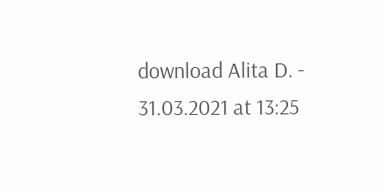download Alita D. - 31.03.2021 at 13:25